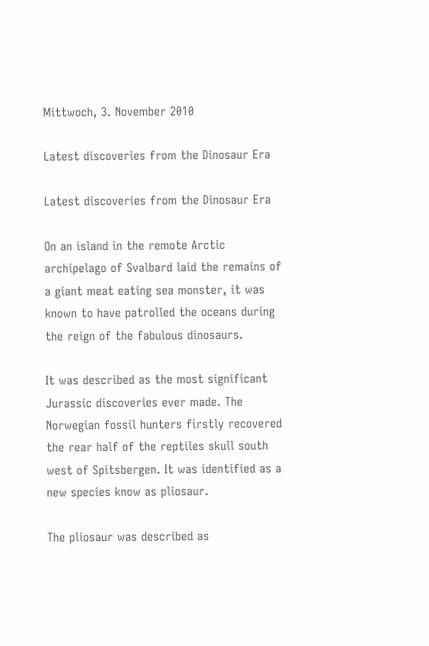Mittwoch, 3. November 2010

Latest discoveries from the Dinosaur Era

Latest discoveries from the Dinosaur Era

On an island in the remote Arctic archipelago of Svalbard laid the remains of a giant meat eating sea monster, it was known to have patrolled the oceans during the reign of the fabulous dinosaurs.

It was described as the most significant Jurassic discoveries ever made. The Norwegian fossil hunters firstly recovered the rear half of the reptiles skull south west of Spitsbergen. It was identified as a new species know as pliosaur.

The pliosaur was described as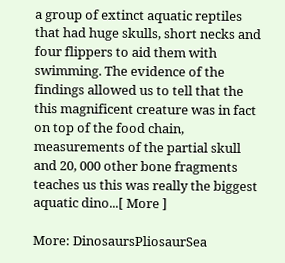a group of extinct aquatic reptiles that had huge skulls, short necks and four flippers to aid them with swimming. The evidence of the findings allowed us to tell that the this magnificent creature was in fact on top of the food chain, measurements of the partial skull and 20, 000 other bone fragments teaches us this was really the biggest aquatic dino...[ More ]

More: DinosaursPliosaurSea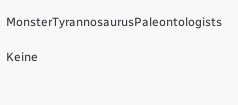MonsterTyrannosaurusPaleontologists

Keine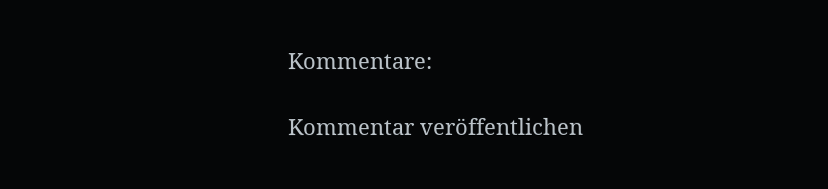Kommentare:

Kommentar veröffentlichen